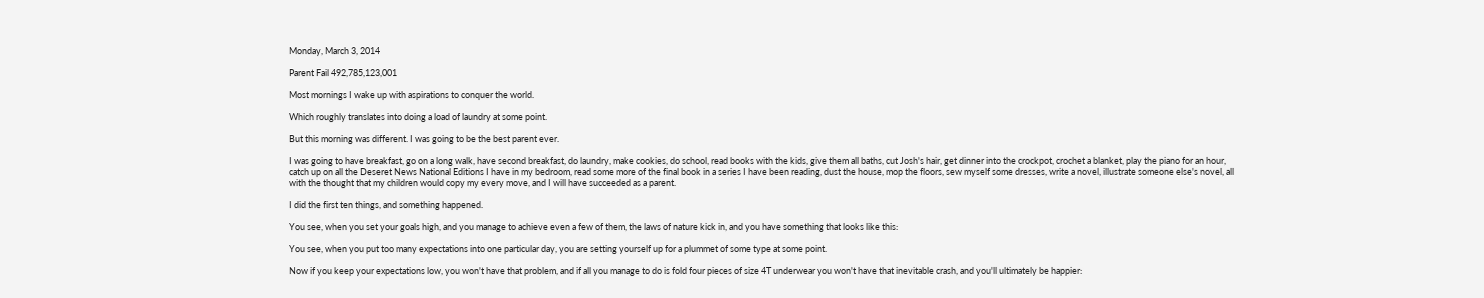Monday, March 3, 2014

Parent Fail 492,785,123,001

Most mornings I wake up with aspirations to conquer the world.

Which roughly translates into doing a load of laundry at some point.

But this morning was different. I was going to be the best parent ever.

I was going to have breakfast, go on a long walk, have second breakfast, do laundry, make cookies, do school, read books with the kids, give them all baths, cut Josh's hair, get dinner into the crockpot, crochet a blanket, play the piano for an hour, catch up on all the Deseret News National Editions I have in my bedroom, read some more of the final book in a series I have been reading, dust the house, mop the floors, sew myself some dresses, write a novel, illustrate someone else's novel, all with the thought that my children would copy my every move, and I will have succeeded as a parent.

I did the first ten things, and something happened.

You see, when you set your goals high, and you manage to achieve even a few of them, the laws of nature kick in, and you have something that looks like this:

You see, when you put too many expectations into one particular day, you are setting yourself up for a plummet of some type at some point.

Now if you keep your expectations low, you won't have that problem, and if all you manage to do is fold four pieces of size 4T underwear you won't have that inevitable crash, and you'll ultimately be happier: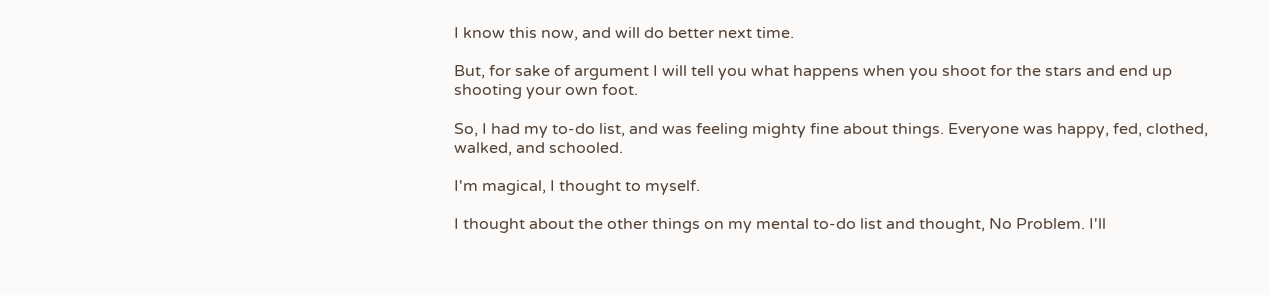I know this now, and will do better next time.

But, for sake of argument I will tell you what happens when you shoot for the stars and end up shooting your own foot.

So, I had my to-do list, and was feeling mighty fine about things. Everyone was happy, fed, clothed, walked, and schooled.

I'm magical, I thought to myself.

I thought about the other things on my mental to-do list and thought, No Problem. I'll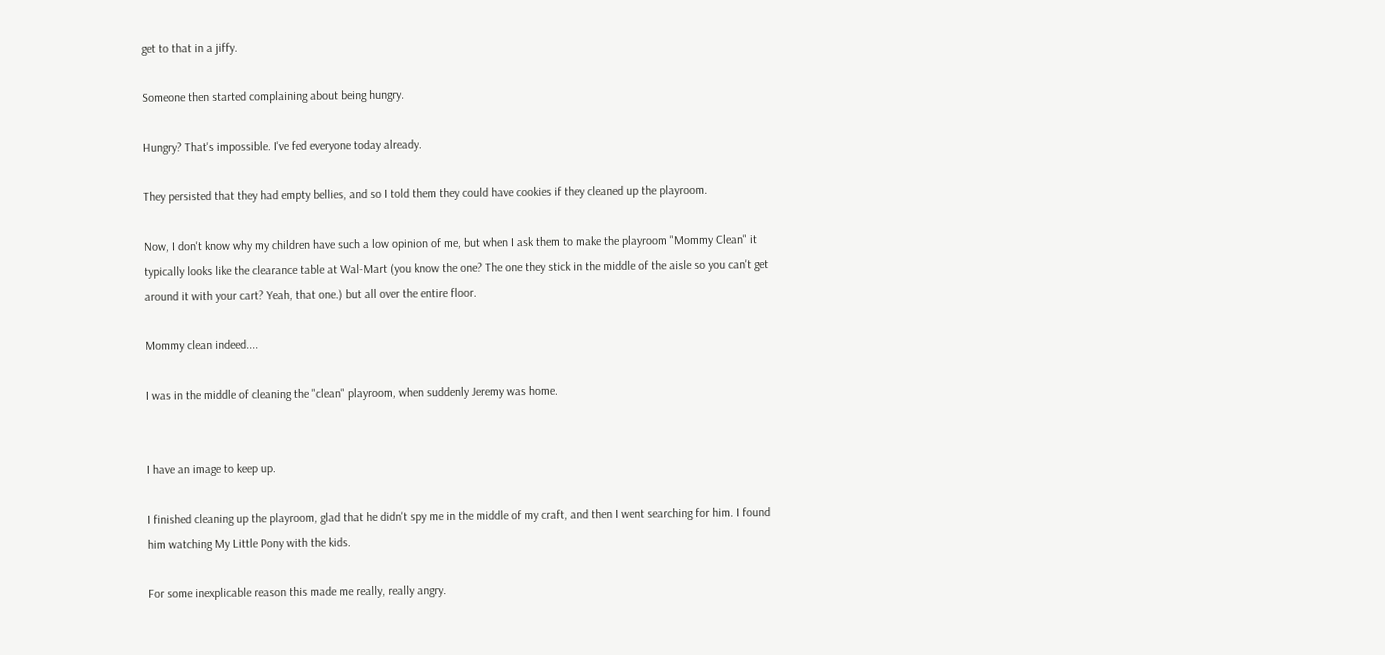get to that in a jiffy.

Someone then started complaining about being hungry.

Hungry? That's impossible. I've fed everyone today already.

They persisted that they had empty bellies, and so I told them they could have cookies if they cleaned up the playroom.

Now, I don't know why my children have such a low opinion of me, but when I ask them to make the playroom "Mommy Clean" it typically looks like the clearance table at Wal-Mart (you know the one? The one they stick in the middle of the aisle so you can't get around it with your cart? Yeah, that one.) but all over the entire floor.

Mommy clean indeed....

I was in the middle of cleaning the "clean" playroom, when suddenly Jeremy was home.


I have an image to keep up.

I finished cleaning up the playroom, glad that he didn't spy me in the middle of my craft, and then I went searching for him. I found him watching My Little Pony with the kids.

For some inexplicable reason this made me really, really angry.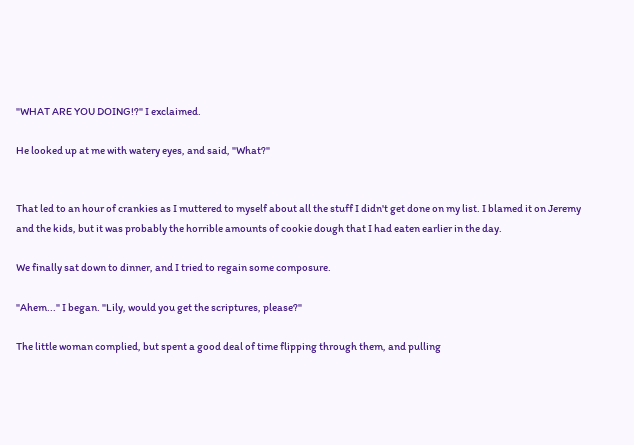"WHAT ARE YOU DOING!?" I exclaimed.

He looked up at me with watery eyes, and said, "What?"


That led to an hour of crankies as I muttered to myself about all the stuff I didn't get done on my list. I blamed it on Jeremy and the kids, but it was probably the horrible amounts of cookie dough that I had eaten earlier in the day.

We finally sat down to dinner, and I tried to regain some composure.

"Ahem..." I began. "Lily, would you get the scriptures, please?"

The little woman complied, but spent a good deal of time flipping through them, and pulling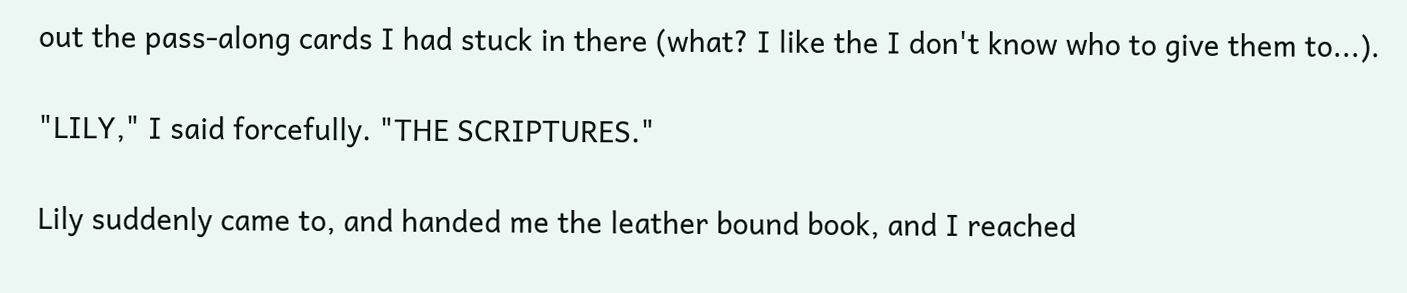out the pass-along cards I had stuck in there (what? I like the I don't know who to give them to...).

"LILY," I said forcefully. "THE SCRIPTURES."

Lily suddenly came to, and handed me the leather bound book, and I reached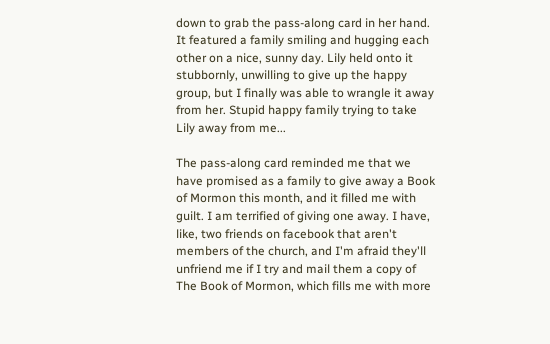down to grab the pass-along card in her hand. It featured a family smiling and hugging each other on a nice, sunny day. Lily held onto it stubbornly, unwilling to give up the happy group, but I finally was able to wrangle it away from her. Stupid happy family trying to take Lily away from me...

The pass-along card reminded me that we have promised as a family to give away a Book of Mormon this month, and it filled me with guilt. I am terrified of giving one away. I have, like, two friends on facebook that aren't members of the church, and I'm afraid they'll unfriend me if I try and mail them a copy of The Book of Mormon, which fills me with more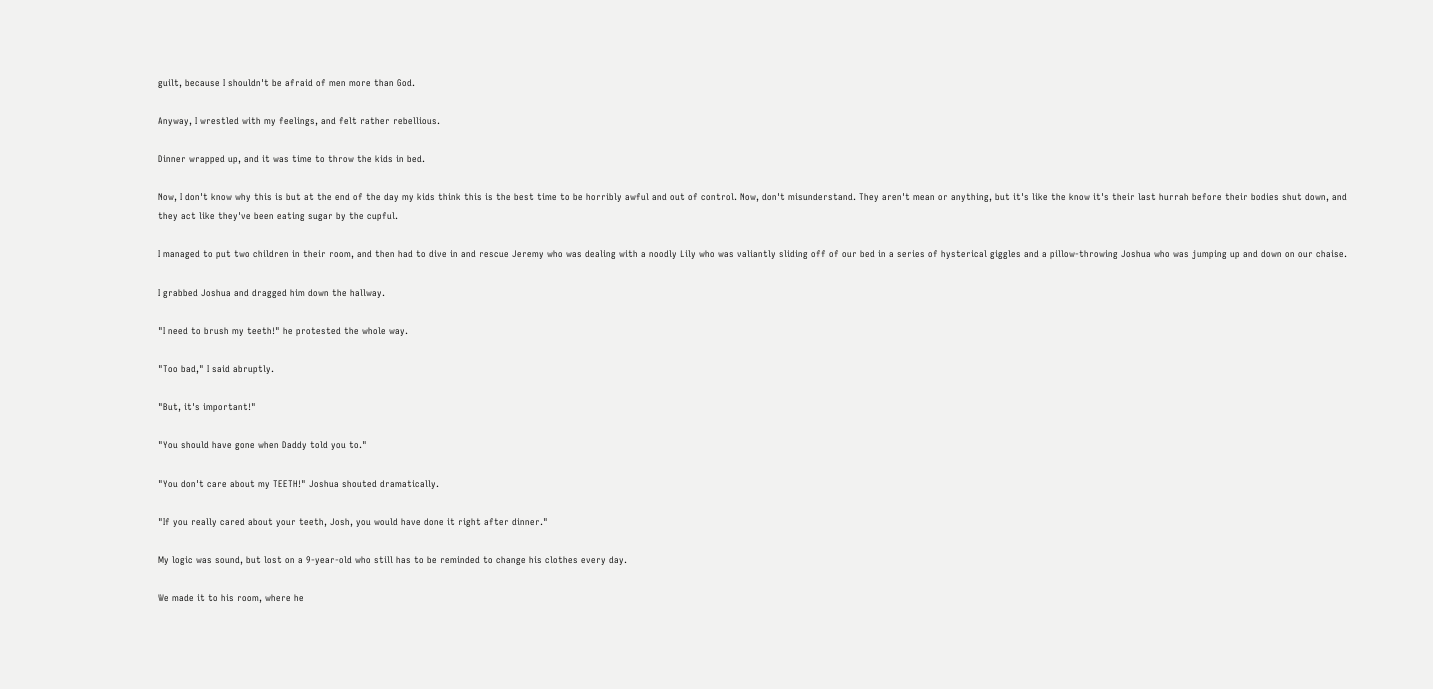guilt, because I shouldn't be afraid of men more than God.

Anyway, I wrestled with my feelings, and felt rather rebellious.

Dinner wrapped up, and it was time to throw the kids in bed.

Now, I don't know why this is but at the end of the day my kids think this is the best time to be horribly awful and out of control. Now, don't misunderstand. They aren't mean or anything, but it's like the know it's their last hurrah before their bodies shut down, and they act like they've been eating sugar by the cupful.

I managed to put two children in their room, and then had to dive in and rescue Jeremy who was dealing with a noodly Lily who was valiantly sliding off of our bed in a series of hysterical giggles and a pillow-throwing Joshua who was jumping up and down on our chaise.

I grabbed Joshua and dragged him down the hallway.

"I need to brush my teeth!" he protested the whole way.

"Too bad," I said abruptly.

"But, it's important!"

"You should have gone when Daddy told you to."

"You don't care about my TEETH!" Joshua shouted dramatically.

"If you really cared about your teeth, Josh, you would have done it right after dinner."

My logic was sound, but lost on a 9-year-old who still has to be reminded to change his clothes every day.

We made it to his room, where he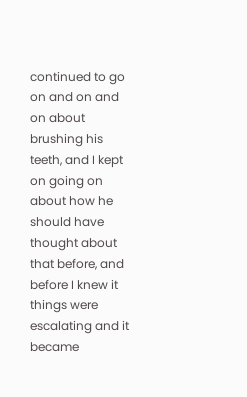continued to go on and on and on about brushing his teeth, and I kept on going on about how he should have thought about that before, and before I knew it things were escalating and it became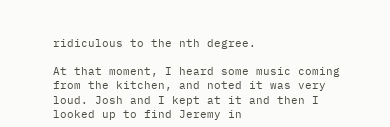ridiculous to the nth degree.

At that moment, I heard some music coming from the kitchen, and noted it was very loud. Josh and I kept at it and then I looked up to find Jeremy in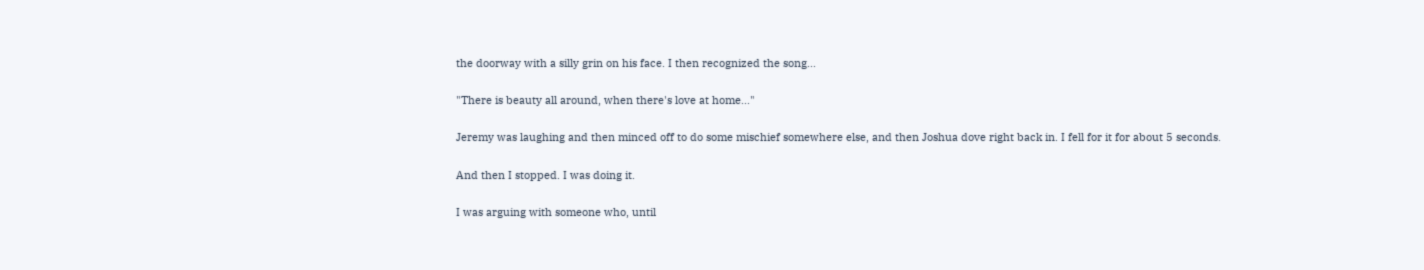the doorway with a silly grin on his face. I then recognized the song...

"There is beauty all around, when there's love at home..."

Jeremy was laughing and then minced off to do some mischief somewhere else, and then Joshua dove right back in. I fell for it for about 5 seconds.

And then I stopped. I was doing it.

I was arguing with someone who, until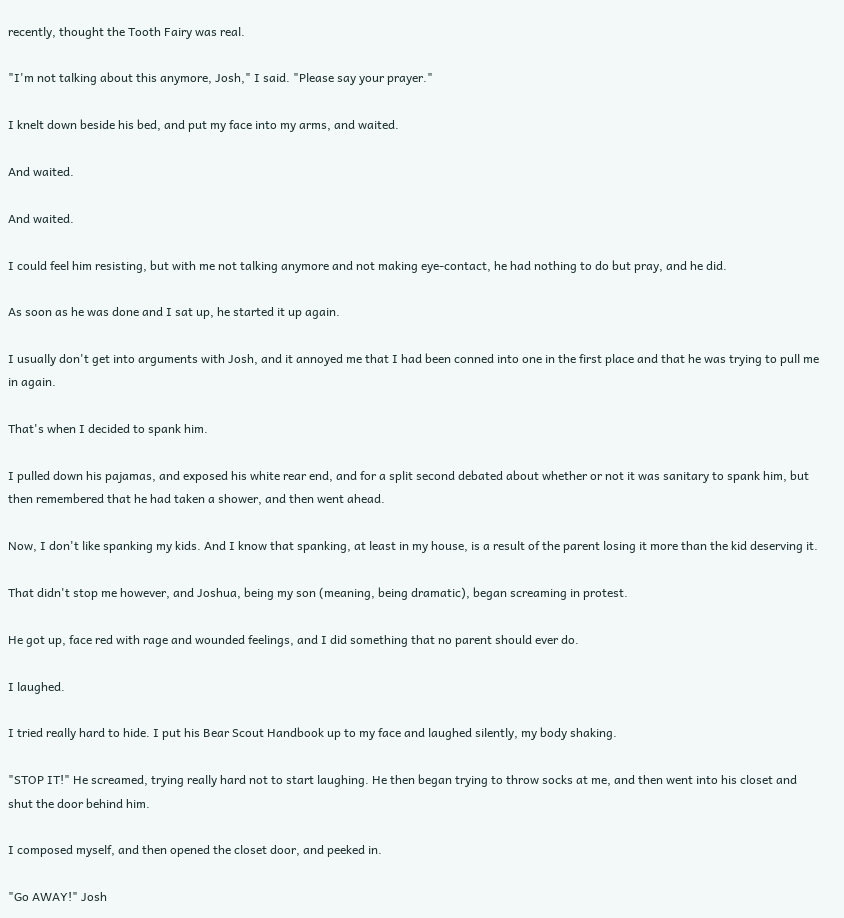recently, thought the Tooth Fairy was real.

"I'm not talking about this anymore, Josh," I said. "Please say your prayer."

I knelt down beside his bed, and put my face into my arms, and waited.

And waited.

And waited.

I could feel him resisting, but with me not talking anymore and not making eye-contact, he had nothing to do but pray, and he did.

As soon as he was done and I sat up, he started it up again.

I usually don't get into arguments with Josh, and it annoyed me that I had been conned into one in the first place and that he was trying to pull me in again.

That's when I decided to spank him.

I pulled down his pajamas, and exposed his white rear end, and for a split second debated about whether or not it was sanitary to spank him, but then remembered that he had taken a shower, and then went ahead.

Now, I don't like spanking my kids. And I know that spanking, at least in my house, is a result of the parent losing it more than the kid deserving it.

That didn't stop me however, and Joshua, being my son (meaning, being dramatic), began screaming in protest.

He got up, face red with rage and wounded feelings, and I did something that no parent should ever do.

I laughed.

I tried really hard to hide. I put his Bear Scout Handbook up to my face and laughed silently, my body shaking.

"STOP IT!" He screamed, trying really hard not to start laughing. He then began trying to throw socks at me, and then went into his closet and shut the door behind him.

I composed myself, and then opened the closet door, and peeked in.

"Go AWAY!" Josh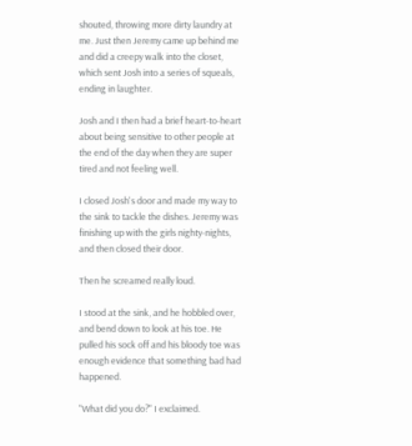shouted, throwing more dirty laundry at me. Just then Jeremy came up behind me and did a creepy walk into the closet, which sent Josh into a series of squeals, ending in laughter.

Josh and I then had a brief heart-to-heart about being sensitive to other people at the end of the day when they are super tired and not feeling well.

I closed Josh's door and made my way to the sink to tackle the dishes. Jeremy was finishing up with the girls nighty-nights, and then closed their door.

Then he screamed really loud.

I stood at the sink, and he hobbled over, and bend down to look at his toe. He pulled his sock off and his bloody toe was enough evidence that something bad had happened.

"What did you do?" I exclaimed.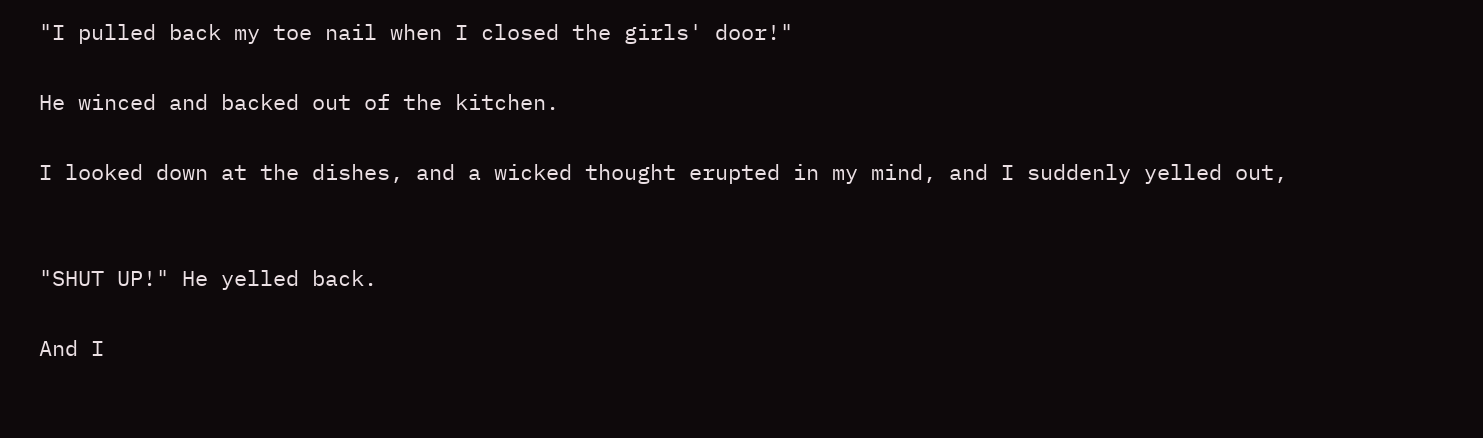"I pulled back my toe nail when I closed the girls' door!"

He winced and backed out of the kitchen.

I looked down at the dishes, and a wicked thought erupted in my mind, and I suddenly yelled out,


"SHUT UP!" He yelled back.

And I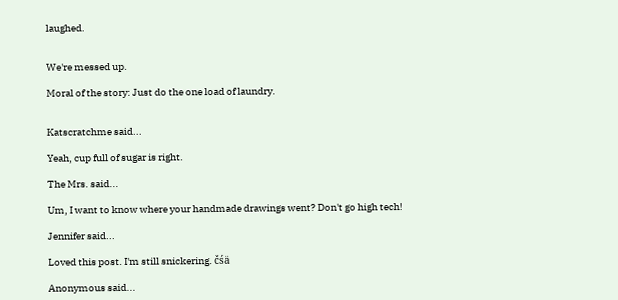laughed.


We're messed up.

Moral of the story: Just do the one load of laundry.


Katscratchme said...

Yeah, cup full of sugar is right.

The Mrs. said...

Um, I want to know where your handmade drawings went? Don't go high tech!

Jennifer said...

Loved this post. I'm still snickering. čśä

Anonymous said...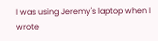I was using Jeremy's laptop when I wrote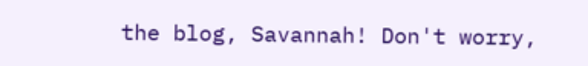the blog, Savannah! Don't worry,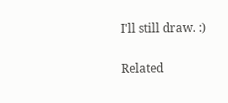I'll still draw. :)

Related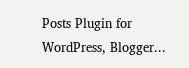Posts Plugin for WordPress, Blogger...